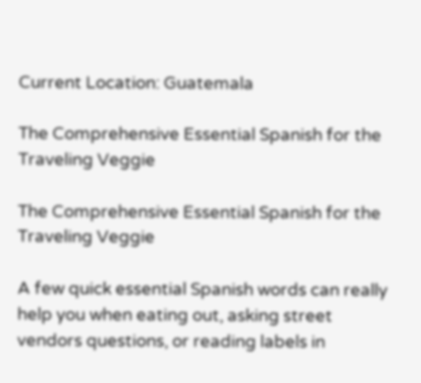Current Location: Guatemala

The Comprehensive Essential Spanish for the Traveling Veggie

The Comprehensive Essential Spanish for the Traveling Veggie

A few quick essential Spanish words can really help you when eating out, asking street vendors questions, or reading labels in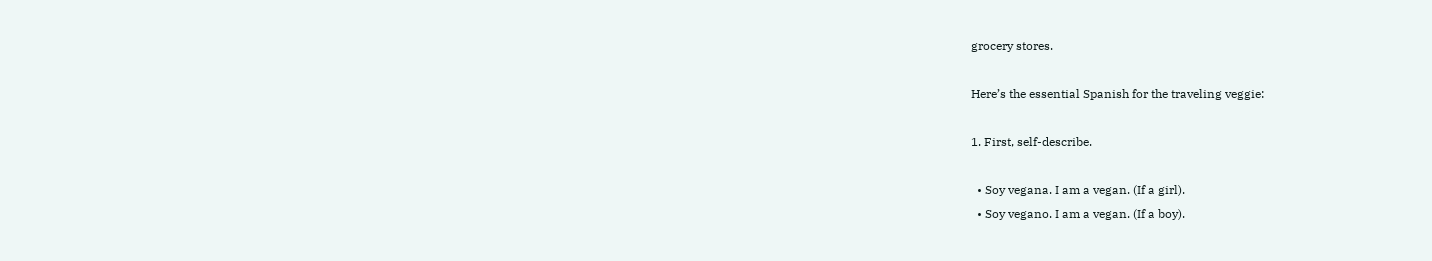grocery stores.

Here’s the essential Spanish for the traveling veggie:

1. First, self-describe.

  • Soy vegana. I am a vegan. (If a girl).
  • Soy vegano. I am a vegan. (If a boy).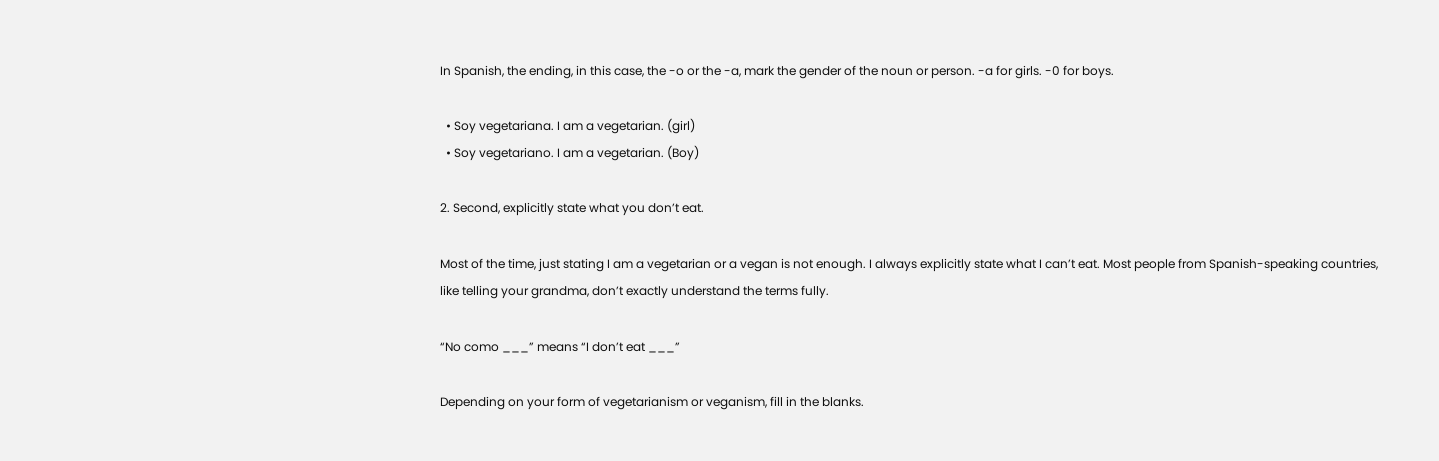In Spanish, the ending, in this case, the -o or the -a, mark the gender of the noun or person. -a for girls. -0 for boys.

  • Soy vegetariana. I am a vegetarian. (girl)
  • Soy vegetariano. I am a vegetarian. (Boy)

2. Second, explicitly state what you don’t eat.

Most of the time, just stating I am a vegetarian or a vegan is not enough. I always explicitly state what I can’t eat. Most people from Spanish-speaking countries, like telling your grandma, don’t exactly understand the terms fully.

“No como ___” means “I don’t eat ___”

Depending on your form of vegetarianism or veganism, fill in the blanks.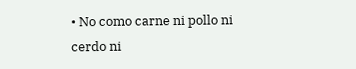• No como carne ni pollo ni cerdo ni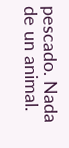pescado. Nada de un animal.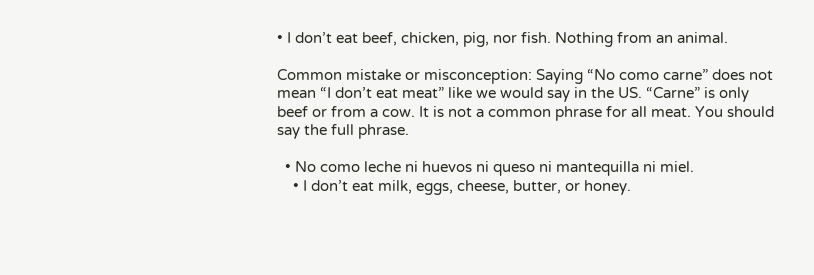• I don’t eat beef, chicken, pig, nor fish. Nothing from an animal.

Common mistake or misconception: Saying “No como carne” does not mean “I don’t eat meat” like we would say in the US. “Carne” is only beef or from a cow. It is not a common phrase for all meat. You should say the full phrase.

  • No como leche ni huevos ni queso ni mantequilla ni miel.
    • I don’t eat milk, eggs, cheese, butter, or honey.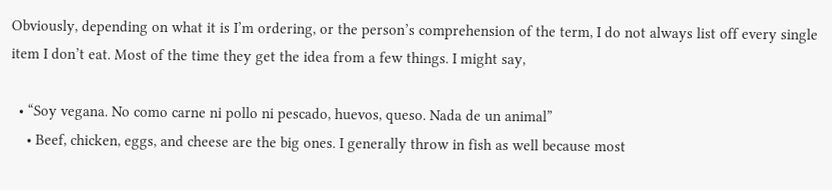Obviously, depending on what it is I’m ordering, or the person’s comprehension of the term, I do not always list off every single item I don’t eat. Most of the time they get the idea from a few things. I might say,

  • “Soy vegana. No como carne ni pollo ni pescado, huevos, queso. Nada de un animal”
    • Beef, chicken, eggs, and cheese are the big ones. I generally throw in fish as well because most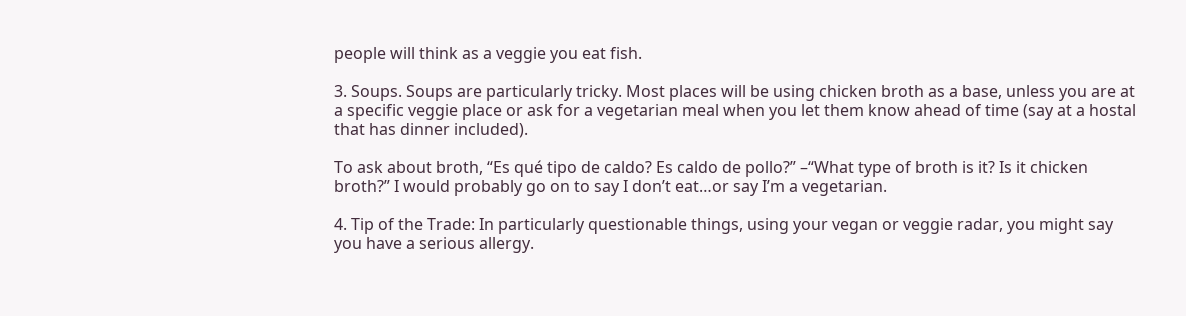people will think as a veggie you eat fish.

3. Soups. Soups are particularly tricky. Most places will be using chicken broth as a base, unless you are at a specific veggie place or ask for a vegetarian meal when you let them know ahead of time (say at a hostal that has dinner included).

To ask about broth, “Es qué tipo de caldo? Es caldo de pollo?” –“What type of broth is it? Is it chicken broth?” I would probably go on to say I don’t eat…or say I’m a vegetarian.

4. Tip of the Trade: In particularly questionable things, using your vegan or veggie radar, you might say you have a serious allergy.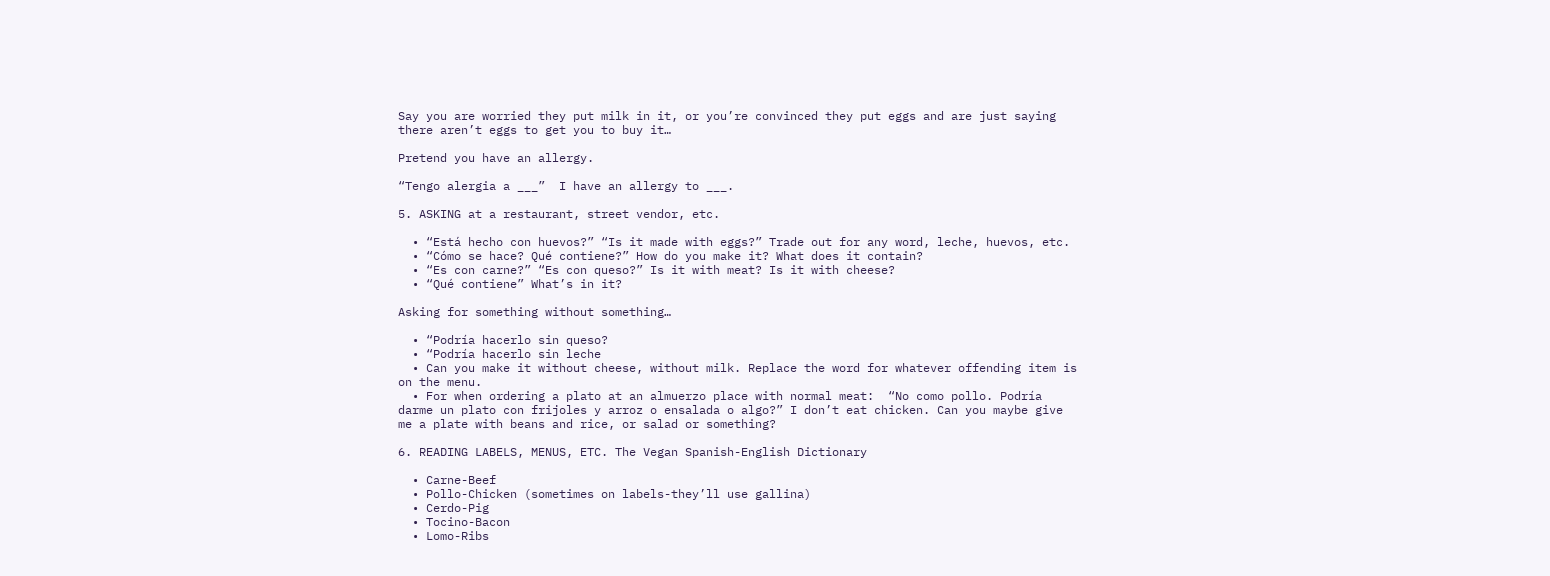Say you are worried they put milk in it, or you’re convinced they put eggs and are just saying there aren’t eggs to get you to buy it…

Pretend you have an allergy.

“Tengo alergia a ___”  I have an allergy to ___.

5. ASKING at a restaurant, street vendor, etc.

  • “Está hecho con huevos?” “Is it made with eggs?” Trade out for any word, leche, huevos, etc.
  • “Cómo se hace? Qué contiene?” How do you make it? What does it contain?
  • “Es con carne?” “Es con queso?” Is it with meat? Is it with cheese?
  • “Qué contiene” What’s in it?

Asking for something without something…

  • “Podría hacerlo sin queso?
  • “Podría hacerlo sin leche
  • Can you make it without cheese, without milk. Replace the word for whatever offending item is on the menu.
  • For when ordering a plato at an almuerzo place with normal meat:  “No como pollo. Podría darme un plato con frijoles y arroz o ensalada o algo?” I don’t eat chicken. Can you maybe give me a plate with beans and rice, or salad or something?

6. READING LABELS, MENUS, ETC. The Vegan Spanish-English Dictionary

  • Carne-Beef
  • Pollo-Chicken (sometimes on labels-they’ll use gallina)
  • Cerdo-Pig
  • Tocino-Bacon
  • Lomo-Ribs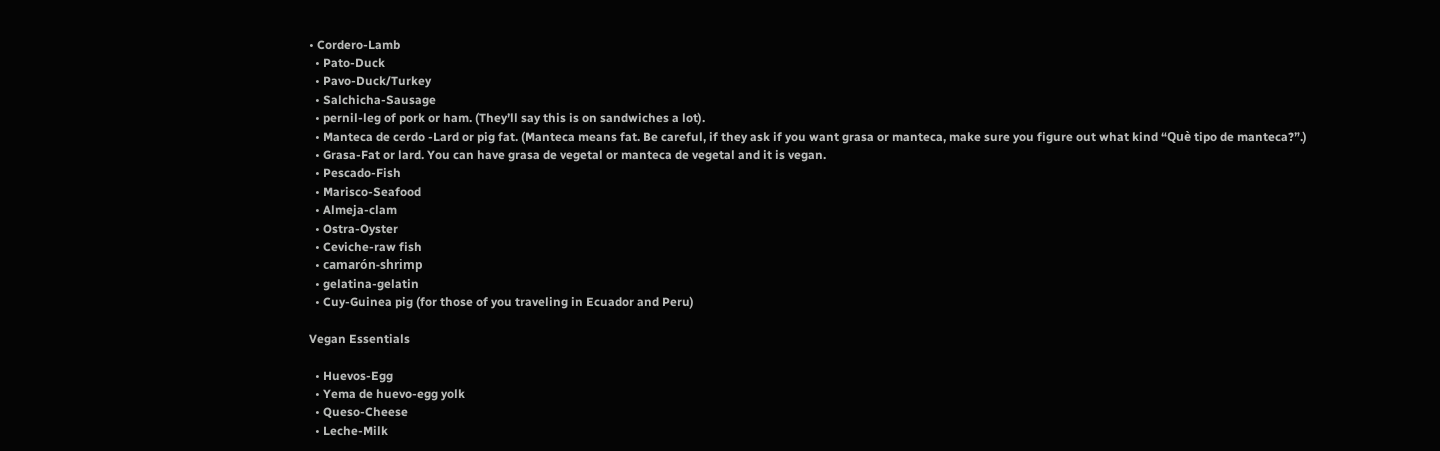• Cordero-Lamb
  • Pato-Duck
  • Pavo-Duck/Turkey
  • Salchicha-Sausage
  • pernil-leg of pork or ham. (They’ll say this is on sandwiches a lot).
  • Manteca de cerdo -Lard or pig fat. (Manteca means fat. Be careful, if they ask if you want grasa or manteca, make sure you figure out what kind “Què tipo de manteca?”.)
  • Grasa-Fat or lard. You can have grasa de vegetal or manteca de vegetal and it is vegan.
  • Pescado-Fish
  • Marisco-Seafood
  • Almeja-clam
  • Ostra-Oyster
  • Ceviche-raw fish
  • camarón-shrimp
  • gelatina-gelatin
  • Cuy-Guinea pig (for those of you traveling in Ecuador and Peru)

Vegan Essentials

  • Huevos-Egg
  • Yema de huevo-egg yolk
  • Queso-Cheese
  • Leche-Milk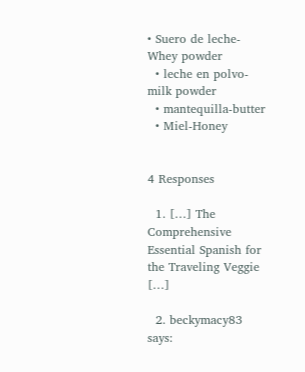• Suero de leche- Whey powder
  • leche en polvo-milk powder
  • mantequilla-butter
  • Miel-Honey


4 Responses

  1. […] The Comprehensive Essential Spanish for the Traveling Veggie […]

  2. beckymacy83 says: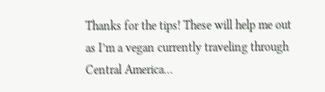Thanks for the tips! These will help me out as I’m a vegan currently traveling through Central America…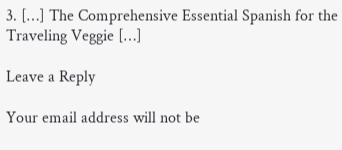3. […] The Comprehensive Essential Spanish for the Traveling Veggie […]

Leave a Reply

Your email address will not be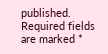published. Required fields are marked *